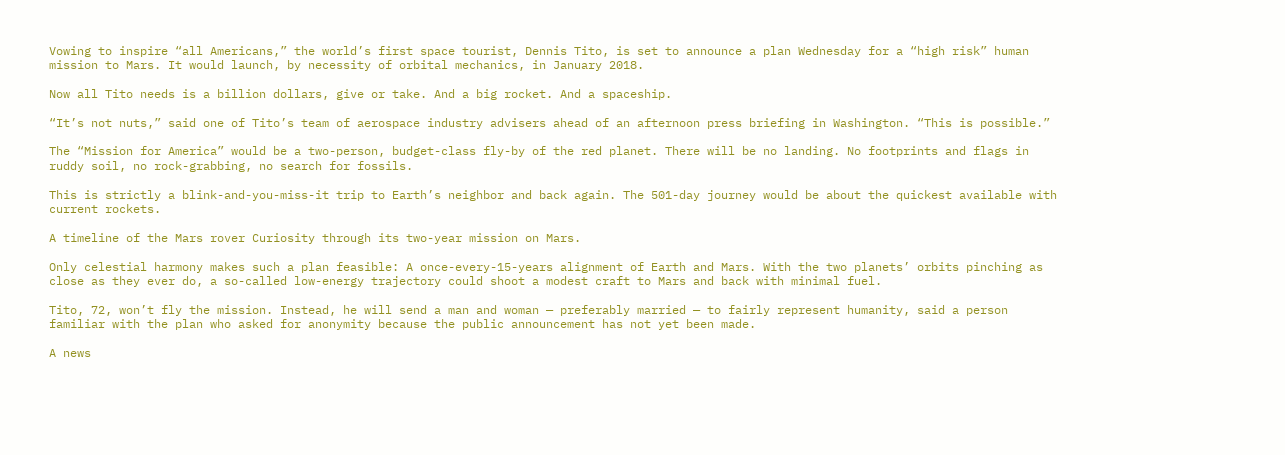Vowing to inspire “all Americans,” the world’s first space tourist, Dennis Tito, is set to announce a plan Wednesday for a “high risk” human mission to Mars. It would launch, by necessity of orbital mechanics, in January 2018.

Now all Tito needs is a billion dollars, give or take. And a big rocket. And a spaceship.

“It’s not nuts,” said one of Tito’s team of aerospace industry advisers ahead of an afternoon press briefing in Washington. “This is possible.”

The “Mission for America” would be a two-person, budget-class fly-by of the red planet. There will be no landing. No footprints and flags in ruddy soil, no rock-grabbing, no search for fossils.

This is strictly a blink-and-you-miss-it trip to Earth’s neighbor and back again. The 501-day journey would be about the quickest available with current rockets.

A timeline of the Mars rover Curiosity through its two-year mission on Mars.

Only celestial harmony makes such a plan feasible: A once-every-15-years alignment of Earth and Mars. With the two planets’ orbits pinching as close as they ever do, a so-called low-energy trajectory could shoot a modest craft to Mars and back with minimal fuel.

Tito, 72, won’t fly the mission. Instead, he will send a man and woman — preferably married — to fairly represent humanity, said a person familiar with the plan who asked for anonymity because the public announcement has not yet been made.

A news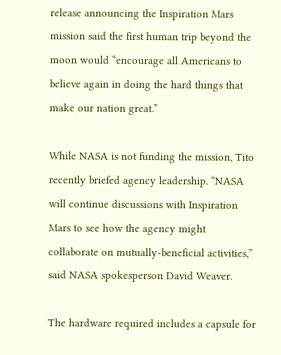release announcing the Inspiration Mars mission said the first human trip beyond the moon would “encourage all Americans to believe again in doing the hard things that make our nation great.”

While NASA is not funding the mission, Tito recently briefed agency leadership. “NASA will continue discussions with Inspiration Mars to see how the agency might collaborate on mutually-beneficial activities,” said NASA spokesperson David Weaver.

The hardware required includes a capsule for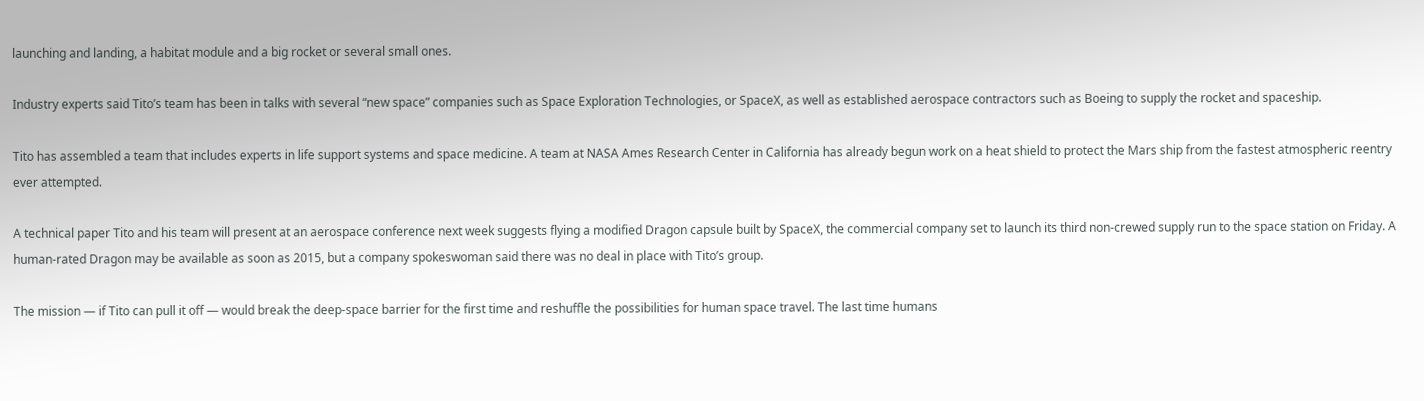launching and landing, a habitat module and a big rocket or several small ones.

Industry experts said Tito’s team has been in talks with several “new space” companies such as Space Exploration Technologies, or SpaceX, as well as established aerospace contractors such as Boeing to supply the rocket and spaceship.

Tito has assembled a team that includes experts in life support systems and space medicine. A team at NASA Ames Research Center in California has already begun work on a heat shield to protect the Mars ship from the fastest atmospheric reentry ever attempted.

A technical paper Tito and his team will present at an aerospace conference next week suggests flying a modified Dragon capsule built by SpaceX, the commercial company set to launch its third non-crewed supply run to the space station on Friday. A human-rated Dragon may be available as soon as 2015, but a company spokeswoman said there was no deal in place with Tito’s group.

The mission — if Tito can pull it off — would break the deep-space barrier for the first time and reshuffle the possibilities for human space travel. The last time humans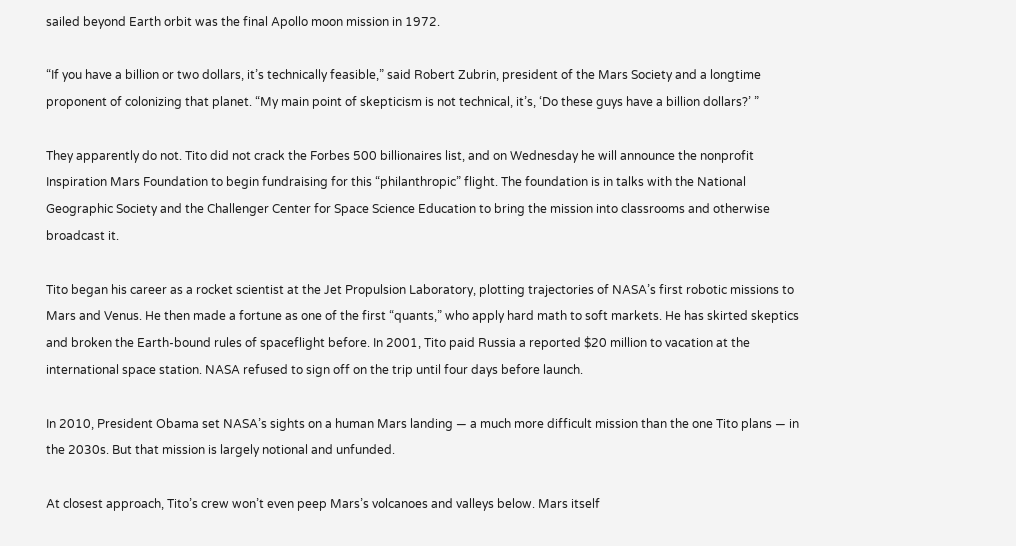sailed beyond Earth orbit was the final Apollo moon mission in 1972.

“If you have a billion or two dollars, it’s technically feasible,” said Robert Zubrin, president of the Mars Society and a longtime proponent of colonizing that planet. “My main point of skepticism is not technical, it’s, ‘Do these guys have a billion dollars?’ ”

They apparently do not. Tito did not crack the Forbes 500 billionaires list, and on Wednesday he will announce the nonprofit Inspiration Mars Foundation to begin fundraising for this “philanthropic” flight. The foundation is in talks with the National Geographic Society and the Challenger Center for Space Science Education to bring the mission into classrooms and otherwise broadcast it.

Tito began his career as a rocket scientist at the Jet Propulsion Laboratory, plotting trajectories of NASA’s first robotic missions to Mars and Venus. He then made a fortune as one of the first “quants,” who apply hard math to soft markets. He has skirted skeptics and broken the Earth-bound rules of spaceflight before. In 2001, Tito paid Russia a reported $20 million to vacation at the international space station. NASA refused to sign off on the trip until four days before launch.

In 2010, President Obama set NASA’s sights on a human Mars landing — a much more difficult mission than the one Tito plans — in the 2030s. But that mission is largely notional and unfunded.

At closest approach, Tito’s crew won’t even peep Mars’s volcanoes and valleys below. Mars itself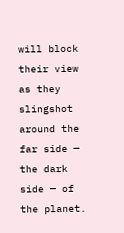will block their view as they slingshot around the far side — the dark side — of the planet.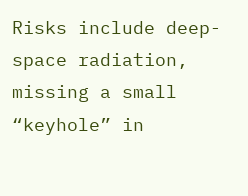Risks include deep-space radiation, missing a small “keyhole” in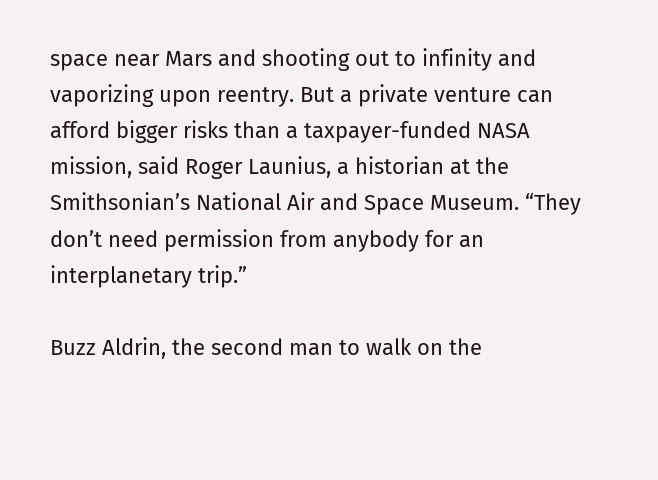space near Mars and shooting out to infinity and vaporizing upon reentry. But a private venture can afford bigger risks than a taxpayer-funded NASA mission, said Roger Launius, a historian at the Smithsonian’s National Air and Space Museum. “They don’t need permission from anybody for an interplanetary trip.”

Buzz Aldrin, the second man to walk on the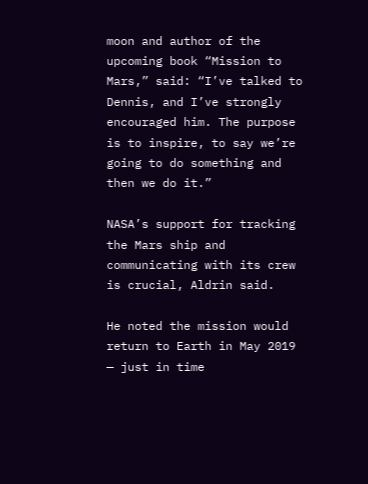moon and author of the upcoming book “Mission to Mars,” said: “I’ve talked to Dennis, and I’ve strongly encouraged him. The purpose is to inspire, to say we’re going to do something and then we do it.”

NASA’s support for tracking the Mars ship and communicating with its crew is crucial, Aldrin said.

He noted the mission would return to Earth in May 2019 — just in time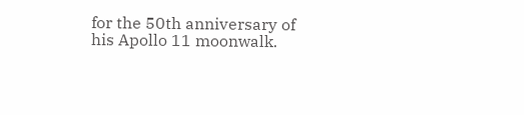for the 50th anniversary of his Apollo 11 moonwalk.